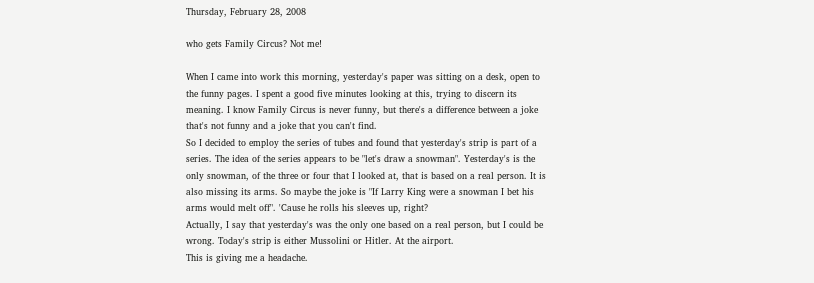Thursday, February 28, 2008

who gets Family Circus? Not me!

When I came into work this morning, yesterday's paper was sitting on a desk, open to the funny pages. I spent a good five minutes looking at this, trying to discern its meaning. I know Family Circus is never funny, but there's a difference between a joke that's not funny and a joke that you can't find.
So I decided to employ the series of tubes and found that yesterday's strip is part of a series. The idea of the series appears to be "let's draw a snowman". Yesterday's is the only snowman, of the three or four that I looked at, that is based on a real person. It is also missing its arms. So maybe the joke is "If Larry King were a snowman I bet his arms would melt off". 'Cause he rolls his sleeves up, right?
Actually, I say that yesterday's was the only one based on a real person, but I could be wrong. Today's strip is either Mussolini or Hitler. At the airport.
This is giving me a headache.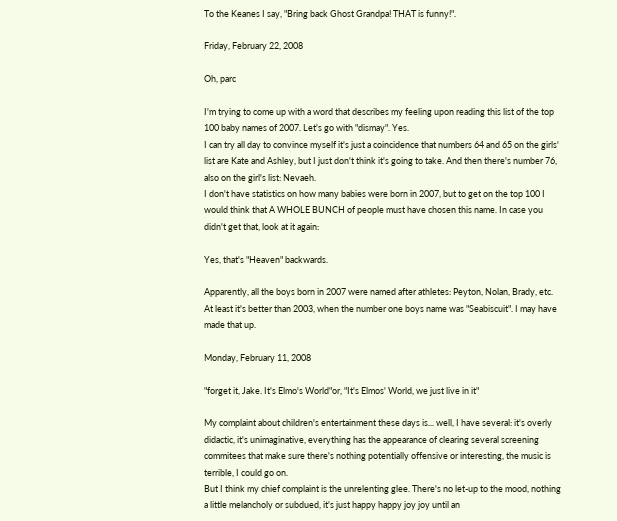To the Keanes I say, "Bring back Ghost Grandpa! THAT is funny!".

Friday, February 22, 2008

Oh, parc

I'm trying to come up with a word that describes my feeling upon reading this list of the top 100 baby names of 2007. Let's go with "dismay". Yes.
I can try all day to convince myself it's just a coincidence that numbers 64 and 65 on the girls' list are Kate and Ashley, but I just don't think it's going to take. And then there's number 76, also on the girl's list: Nevaeh.
I don't have statistics on how many babies were born in 2007, but to get on the top 100 I would think that A WHOLE BUNCH of people must have chosen this name. In case you didn't get that, look at it again:

Yes, that's "Heaven" backwards.

Apparently, all the boys born in 2007 were named after athletes: Peyton, Nolan, Brady, etc.
At least it's better than 2003, when the number one boys name was "Seabiscuit". I may have made that up.

Monday, February 11, 2008

"forget it, Jake. It's Elmo's World"or, "It's Elmos' World, we just live in it"

My complaint about children's entertainment these days is... well, I have several: it's overly didactic, it's unimaginative, everything has the appearance of clearing several screening commitees that make sure there's nothing potentially offensive or interesting, the music is terrible, I could go on.
But I think my chief complaint is the unrelenting glee. There's no let-up to the mood, nothing a little melancholy or subdued, it's just happy happy joy joy until an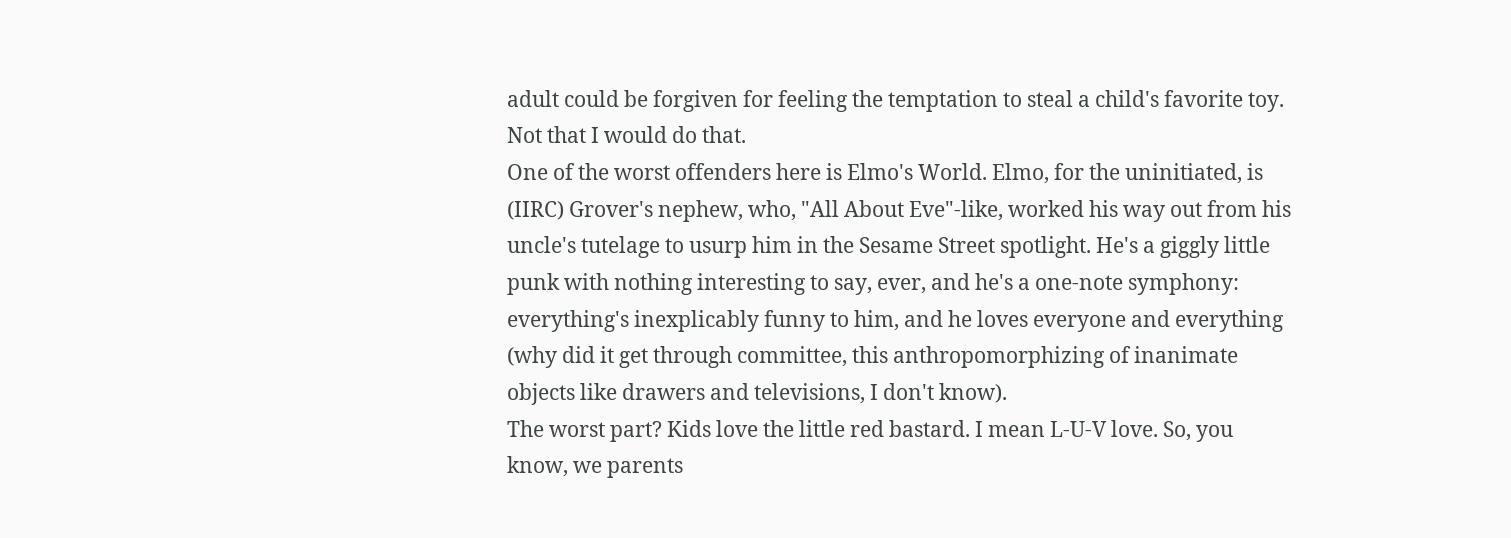adult could be forgiven for feeling the temptation to steal a child's favorite toy. Not that I would do that.
One of the worst offenders here is Elmo's World. Elmo, for the uninitiated, is (IIRC) Grover's nephew, who, "All About Eve"-like, worked his way out from his uncle's tutelage to usurp him in the Sesame Street spotlight. He's a giggly little punk with nothing interesting to say, ever, and he's a one-note symphony: everything's inexplicably funny to him, and he loves everyone and everything (why did it get through committee, this anthropomorphizing of inanimate objects like drawers and televisions, I don't know).
The worst part? Kids love the little red bastard. I mean L-U-V love. So, you know, we parents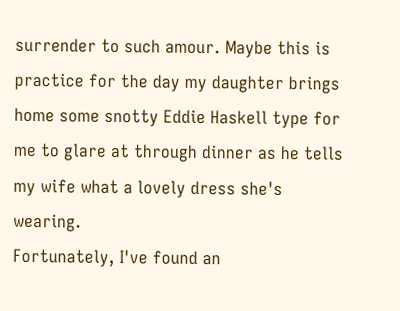surrender to such amour. Maybe this is practice for the day my daughter brings home some snotty Eddie Haskell type for me to glare at through dinner as he tells my wife what a lovely dress she's wearing.
Fortunately, I've found an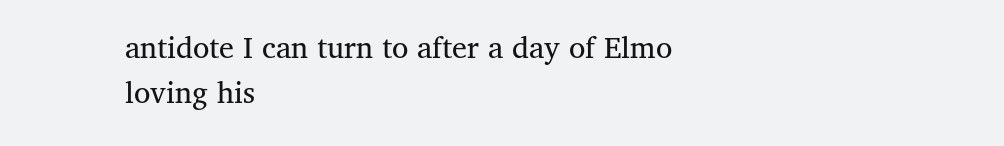antidote I can turn to after a day of Elmo loving his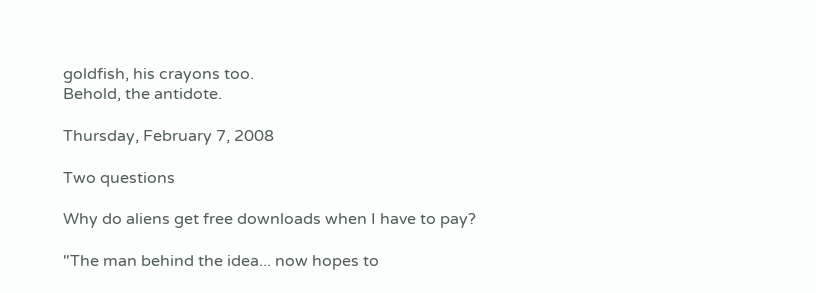goldfish, his crayons too.
Behold, the antidote.

Thursday, February 7, 2008

Two questions

Why do aliens get free downloads when I have to pay?

"The man behind the idea... now hopes to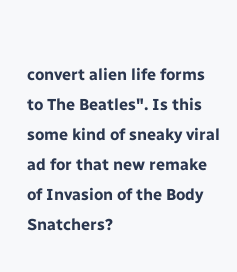convert alien life forms to The Beatles". Is this some kind of sneaky viral ad for that new remake of Invasion of the Body Snatchers?